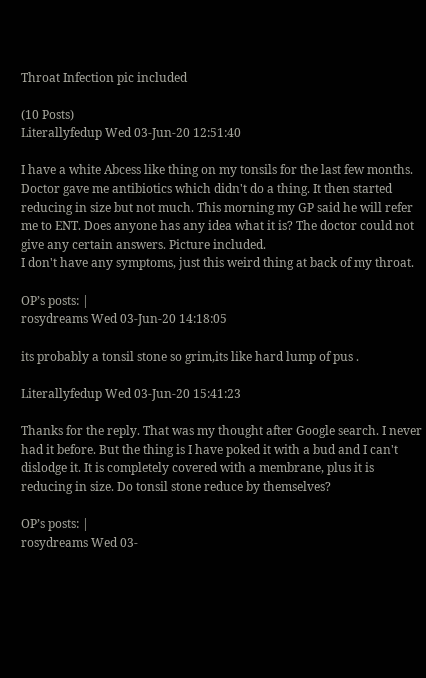Throat Infection pic included

(10 Posts)
Literallyfedup Wed 03-Jun-20 12:51:40

I have a white Abcess like thing on my tonsils for the last few months. Doctor gave me antibiotics which didn't do a thing. It then started reducing in size but not much. This morning my GP said he will refer me to ENT. Does anyone has any idea what it is? The doctor could not give any certain answers. Picture included.
I don't have any symptoms, just this weird thing at back of my throat.

OP’s posts: |
rosydreams Wed 03-Jun-20 14:18:05

its probably a tonsil stone so grim,its like hard lump of pus .

Literallyfedup Wed 03-Jun-20 15:41:23

Thanks for the reply. That was my thought after Google search. I never had it before. But the thing is I have poked it with a bud and I can't dislodge it. It is completely covered with a membrane, plus it is reducing in size. Do tonsil stone reduce by themselves?

OP’s posts: |
rosydreams Wed 03-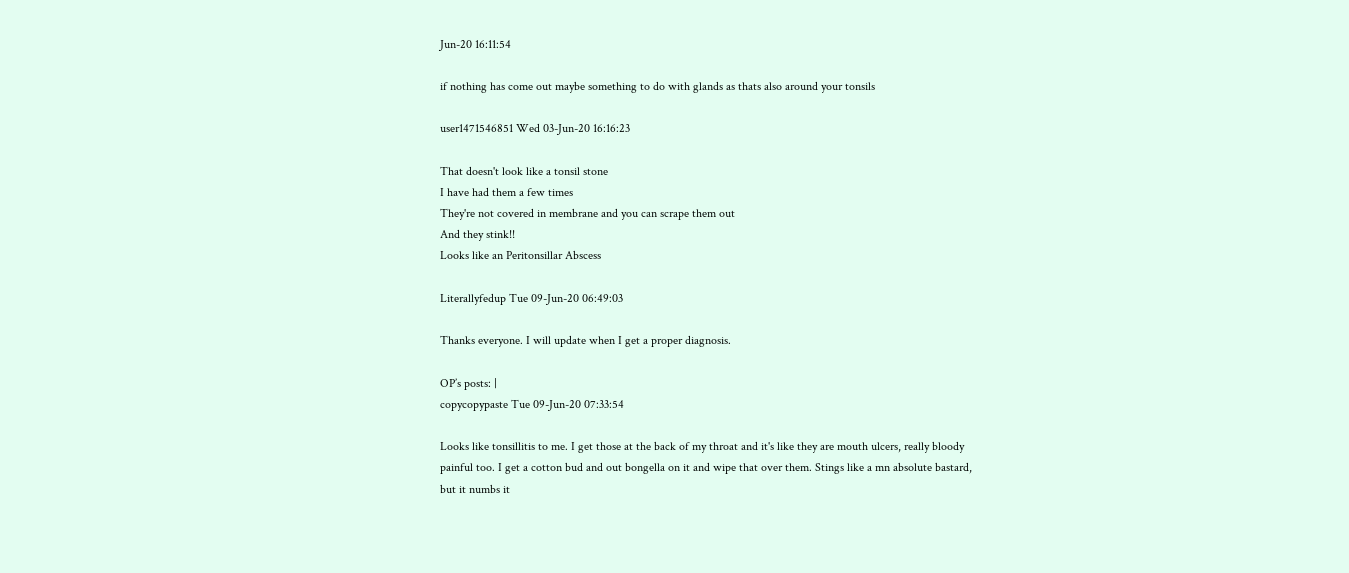Jun-20 16:11:54

if nothing has come out maybe something to do with glands as thats also around your tonsils

user1471546851 Wed 03-Jun-20 16:16:23

That doesn't look like a tonsil stone
I have had them a few times
They're not covered in membrane and you can scrape them out
And they stink!!
Looks like an Peritonsillar Abscess

Literallyfedup Tue 09-Jun-20 06:49:03

Thanks everyone. I will update when I get a proper diagnosis.

OP’s posts: |
copycopypaste Tue 09-Jun-20 07:33:54

Looks like tonsillitis to me. I get those at the back of my throat and it's like they are mouth ulcers, really bloody painful too. I get a cotton bud and out bongella on it and wipe that over them. Stings like a mn absolute bastard, but it numbs it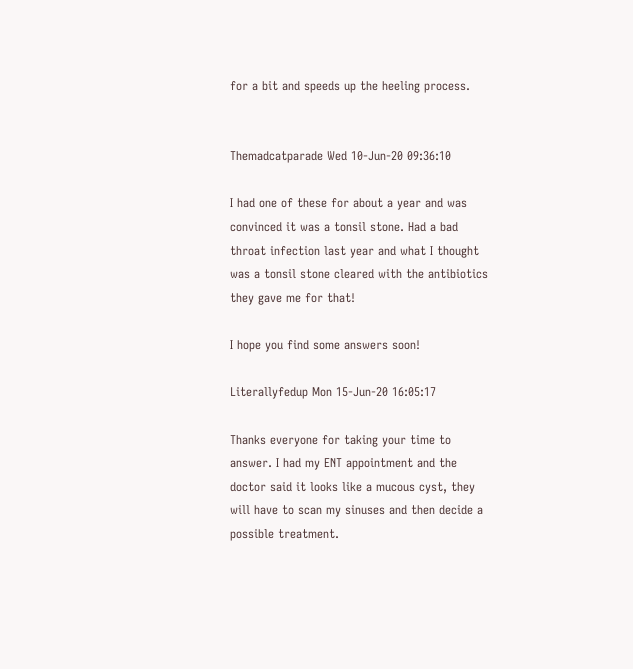for a bit and speeds up the heeling process.


Themadcatparade Wed 10-Jun-20 09:36:10

I had one of these for about a year and was convinced it was a tonsil stone. Had a bad throat infection last year and what I thought was a tonsil stone cleared with the antibiotics they gave me for that!

I hope you find some answers soon!

Literallyfedup Mon 15-Jun-20 16:05:17

Thanks everyone for taking your time to answer. I had my ENT appointment and the doctor said it looks like a mucous cyst, they will have to scan my sinuses and then decide a possible treatment.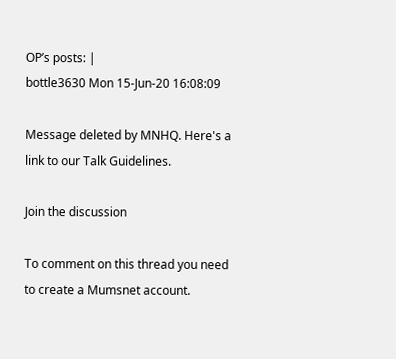OP’s posts: |
bottle3630 Mon 15-Jun-20 16:08:09

Message deleted by MNHQ. Here's a link to our Talk Guidelines.

Join the discussion

To comment on this thread you need to create a Mumsnet account.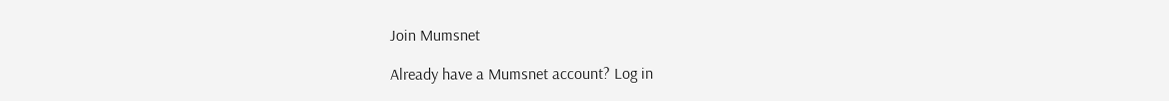Join Mumsnet

Already have a Mumsnet account? Log in